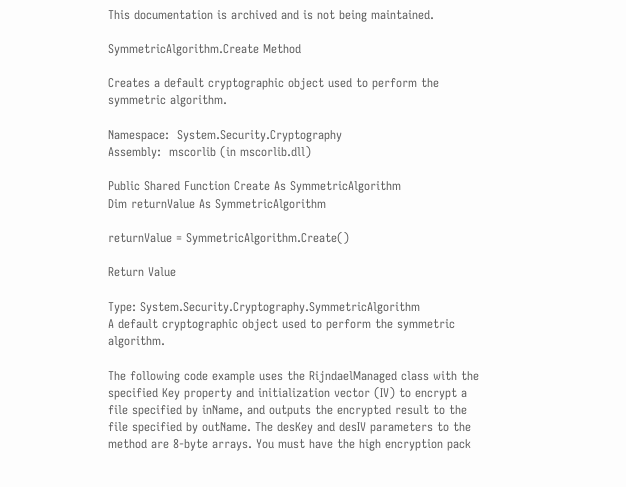This documentation is archived and is not being maintained.

SymmetricAlgorithm.Create Method

Creates a default cryptographic object used to perform the symmetric algorithm.

Namespace:  System.Security.Cryptography
Assembly:  mscorlib (in mscorlib.dll)

Public Shared Function Create As SymmetricAlgorithm
Dim returnValue As SymmetricAlgorithm

returnValue = SymmetricAlgorithm.Create()

Return Value

Type: System.Security.Cryptography.SymmetricAlgorithm
A default cryptographic object used to perform the symmetric algorithm.

The following code example uses the RijndaelManaged class with the specified Key property and initialization vector (IV) to encrypt a file specified by inName, and outputs the encrypted result to the file specified by outName. The desKey and desIV parameters to the method are 8-byte arrays. You must have the high encryption pack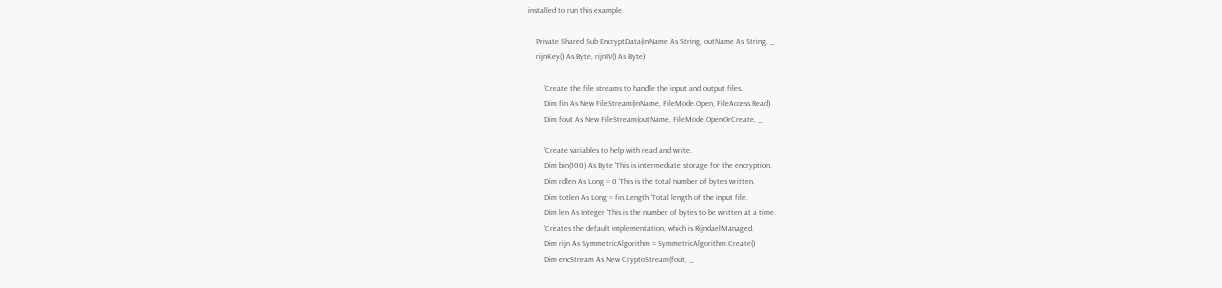installed to run this example.

    Private Shared Sub EncryptData(inName As String, outName As String, _
    rijnKey() As Byte, rijnIV() As Byte)

        'Create the file streams to handle the input and output files.
        Dim fin As New FileStream(inName, FileMode.Open, FileAccess.Read)
        Dim fout As New FileStream(outName, FileMode.OpenOrCreate, _

        'Create variables to help with read and write.
        Dim bin(100) As Byte 'This is intermediate storage for the encryption.
        Dim rdlen As Long = 0 'This is the total number of bytes written.
        Dim totlen As Long = fin.Length 'Total length of the input file.
        Dim len As Integer 'This is the number of bytes to be written at a time.
        'Creates the default implementation, which is RijndaelManaged.
        Dim rijn As SymmetricAlgorithm = SymmetricAlgorithm.Create()
        Dim encStream As New CryptoStream(fout, _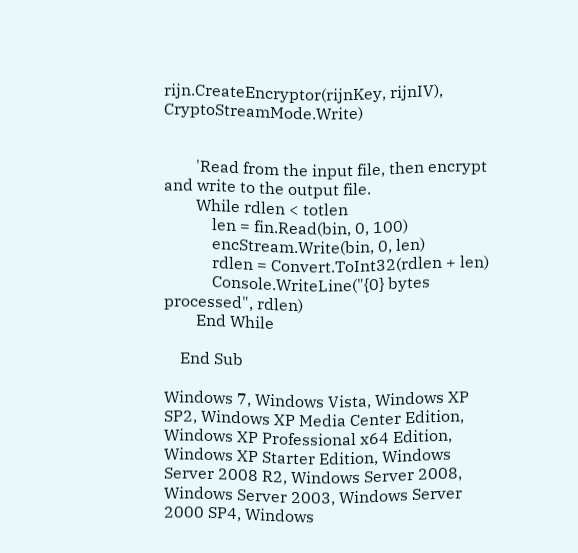rijn.CreateEncryptor(rijnKey, rijnIV), CryptoStreamMode.Write)


        'Read from the input file, then encrypt and write to the output file.
        While rdlen < totlen
            len = fin.Read(bin, 0, 100)
            encStream.Write(bin, 0, len)
            rdlen = Convert.ToInt32(rdlen + len)
            Console.WriteLine("{0} bytes processed", rdlen)
        End While

    End Sub

Windows 7, Windows Vista, Windows XP SP2, Windows XP Media Center Edition, Windows XP Professional x64 Edition, Windows XP Starter Edition, Windows Server 2008 R2, Windows Server 2008, Windows Server 2003, Windows Server 2000 SP4, Windows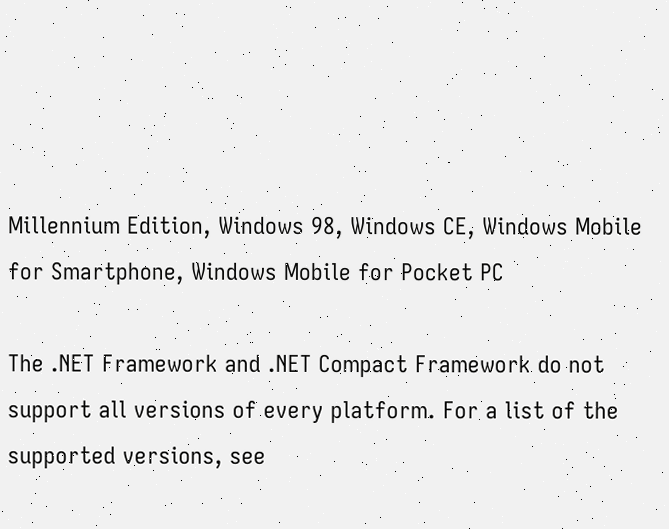Millennium Edition, Windows 98, Windows CE, Windows Mobile for Smartphone, Windows Mobile for Pocket PC

The .NET Framework and .NET Compact Framework do not support all versions of every platform. For a list of the supported versions, see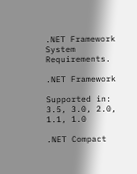.NET Framework System Requirements.

.NET Framework

Supported in: 3.5, 3.0, 2.0, 1.1, 1.0

.NET Compact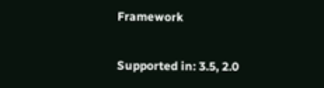Framework

Supported in: 3.5, 2.0